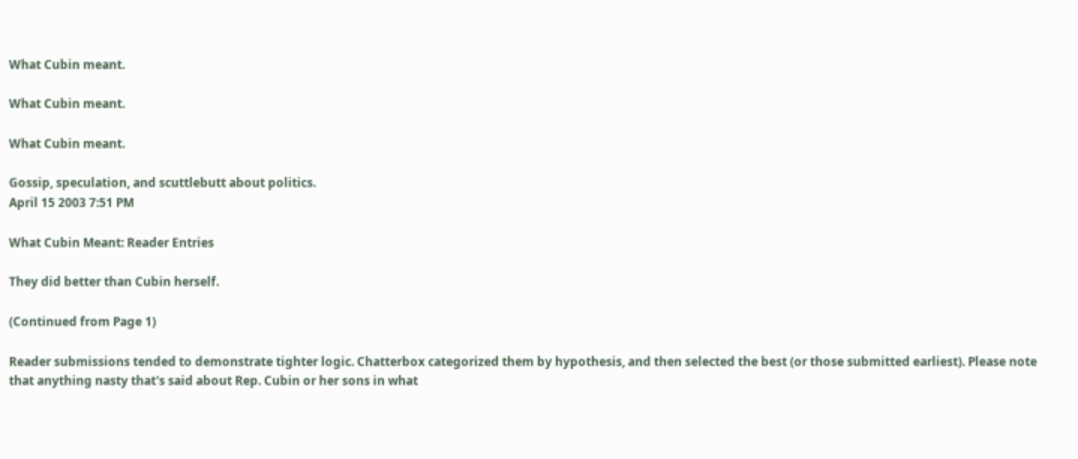What Cubin meant.

What Cubin meant.

What Cubin meant.

Gossip, speculation, and scuttlebutt about politics.
April 15 2003 7:51 PM

What Cubin Meant: Reader Entries

They did better than Cubin herself.

(Continued from Page 1)

Reader submissions tended to demonstrate tighter logic. Chatterbox categorized them by hypothesis, and then selected the best (or those submitted earliest). Please note that anything nasty that's said about Rep. Cubin or her sons in what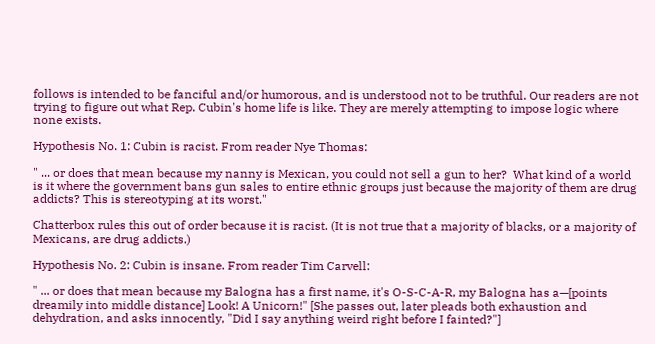follows is intended to be fanciful and/or humorous, and is understood not to be truthful. Our readers are not trying to figure out what Rep. Cubin's home life is like. They are merely attempting to impose logic where none exists.

Hypothesis No. 1: Cubin is racist. From reader Nye Thomas:

" ... or does that mean because my nanny is Mexican, you could not sell a gun to her?  What kind of a world is it where the government bans gun sales to entire ethnic groups just because the majority of them are drug addicts? This is stereotyping at its worst."

Chatterbox rules this out of order because it is racist. (It is not true that a majority of blacks, or a majority of Mexicans, are drug addicts.)

Hypothesis No. 2: Cubin is insane. From reader Tim Carvell:

" ... or does that mean because my Balogna has a first name, it's O-S-C-A-R, my Balogna has a—[points dreamily into middle distance] Look! A Unicorn!" [She passes out, later pleads both exhaustion and dehydration, and asks innocently, "Did I say anything weird right before I fainted?"]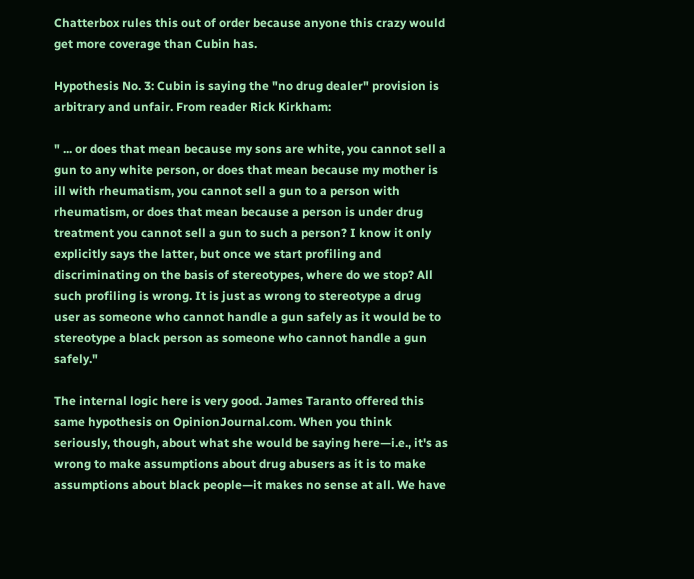Chatterbox rules this out of order because anyone this crazy would get more coverage than Cubin has.

Hypothesis No. 3: Cubin is saying the "no drug dealer" provision is arbitrary and unfair. From reader Rick Kirkham:

" ... or does that mean because my sons are white, you cannot sell a gun to any white person, or does that mean because my mother is ill with rheumatism, you cannot sell a gun to a person with rheumatism, or does that mean because a person is under drug treatment you cannot sell a gun to such a person? I know it only explicitly says the latter, but once we start profiling and discriminating on the basis of stereotypes, where do we stop? All such profiling is wrong. It is just as wrong to stereotype a drug user as someone who cannot handle a gun safely as it would be to stereotype a black person as someone who cannot handle a gun safely."

The internal logic here is very good. James Taranto offered this same hypothesis on OpinionJournal.com. When you think seriously, though, about what she would be saying here—i.e., it's as wrong to make assumptions about drug abusers as it is to make assumptions about black people—it makes no sense at all. We have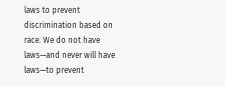laws to prevent discrimination based on race. We do not have laws—and never will have laws—to prevent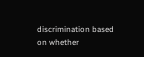discrimination based on whether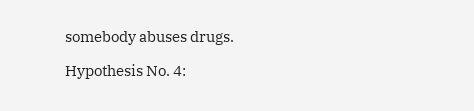somebody abuses drugs.

Hypothesis No. 4: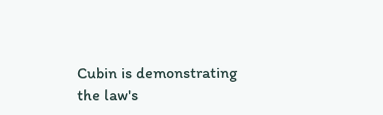Cubin is demonstrating the law's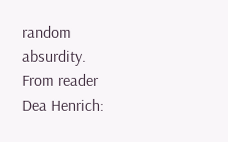random absurdity. From reader Dea Henrich: